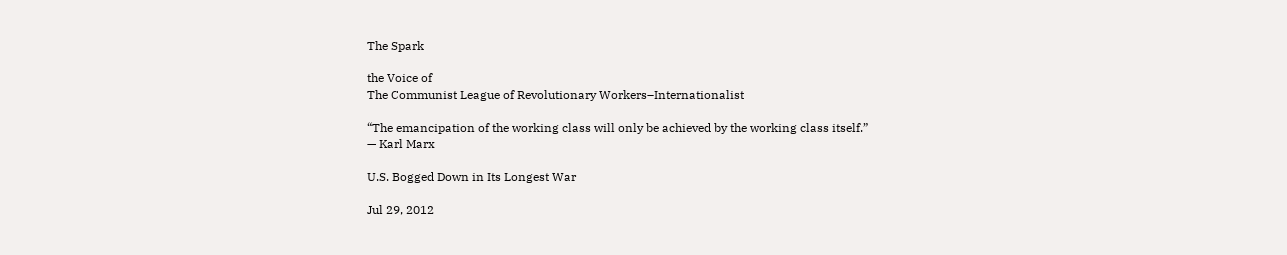The Spark

the Voice of
The Communist League of Revolutionary Workers–Internationalist

“The emancipation of the working class will only be achieved by the working class itself.”
— Karl Marx

U.S. Bogged Down in Its Longest War

Jul 29, 2012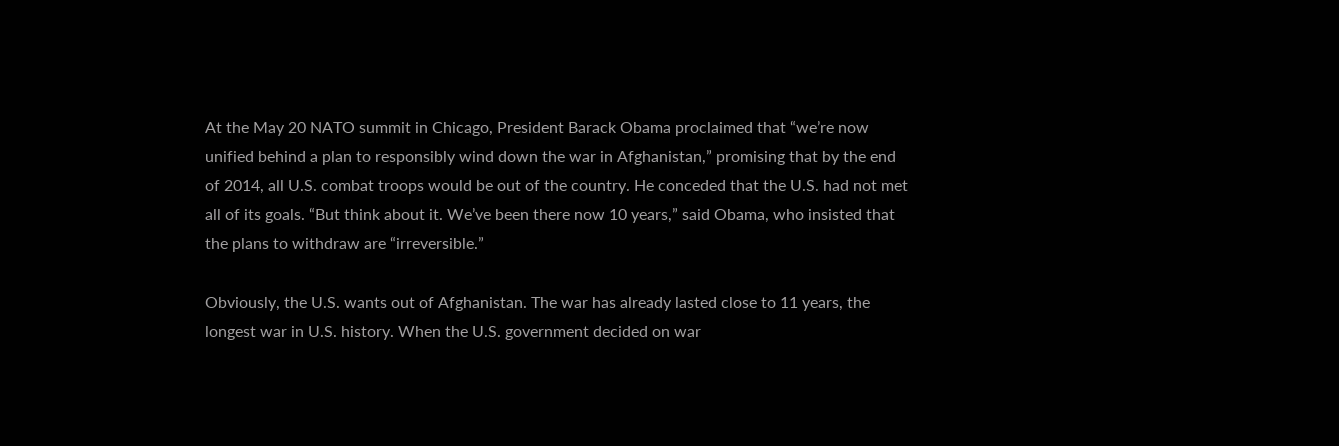At the May 20 NATO summit in Chicago, President Barack Obama proclaimed that “we’re now unified behind a plan to responsibly wind down the war in Afghanistan,” promising that by the end of 2014, all U.S. combat troops would be out of the country. He conceded that the U.S. had not met all of its goals. “But think about it. We’ve been there now 10 years,” said Obama, who insisted that the plans to withdraw are “irreversible.”

Obviously, the U.S. wants out of Afghanistan. The war has already lasted close to 11 years, the longest war in U.S. history. When the U.S. government decided on war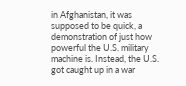in Afghanistan, it was supposed to be quick, a demonstration of just how powerful the U.S. military machine is. Instead, the U.S. got caught up in a war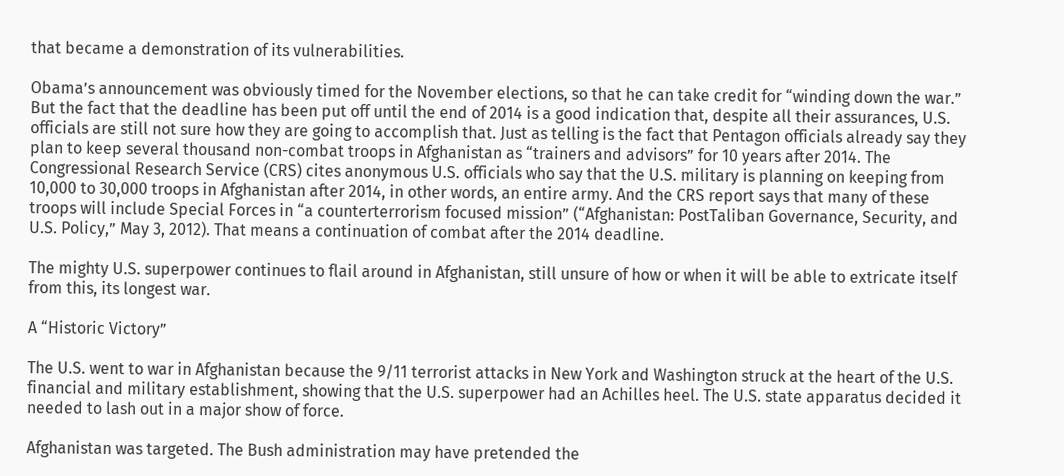that became a demonstration of its vulnerabilities.

Obama’s announcement was obviously timed for the November elections, so that he can take credit for “winding down the war.” But the fact that the deadline has been put off until the end of 2014 is a good indication that, despite all their assurances, U.S. officials are still not sure how they are going to accomplish that. Just as telling is the fact that Pentagon officials already say they plan to keep several thousand non-combat troops in Afghanistan as “trainers and advisors” for 10 years after 2014. The Congressional Research Service (CRS) cites anonymous U.S. officials who say that the U.S. military is planning on keeping from 10,000 to 30,000 troops in Afghanistan after 2014, in other words, an entire army. And the CRS report says that many of these troops will include Special Forces in “a counterterrorism focused mission” (“Afghanistan: PostTaliban Governance, Security, and U.S. Policy,” May 3, 2012). That means a continuation of combat after the 2014 deadline.

The mighty U.S. superpower continues to flail around in Afghanistan, still unsure of how or when it will be able to extricate itself from this, its longest war.

A “Historic Victory”

The U.S. went to war in Afghanistan because the 9/11 terrorist attacks in New York and Washington struck at the heart of the U.S. financial and military establishment, showing that the U.S. superpower had an Achilles heel. The U.S. state apparatus decided it needed to lash out in a major show of force.

Afghanistan was targeted. The Bush administration may have pretended the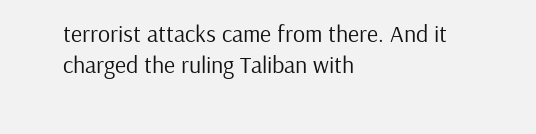terrorist attacks came from there. And it charged the ruling Taliban with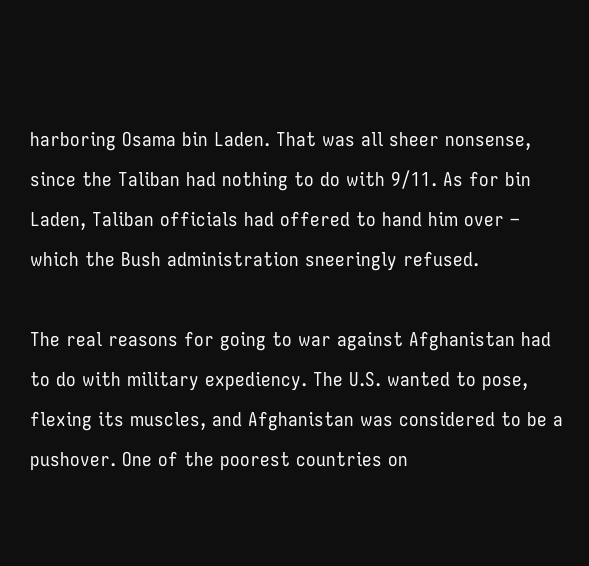harboring Osama bin Laden. That was all sheer nonsense, since the Taliban had nothing to do with 9/11. As for bin Laden, Taliban officials had offered to hand him over – which the Bush administration sneeringly refused.

The real reasons for going to war against Afghanistan had to do with military expediency. The U.S. wanted to pose, flexing its muscles, and Afghanistan was considered to be a pushover. One of the poorest countries on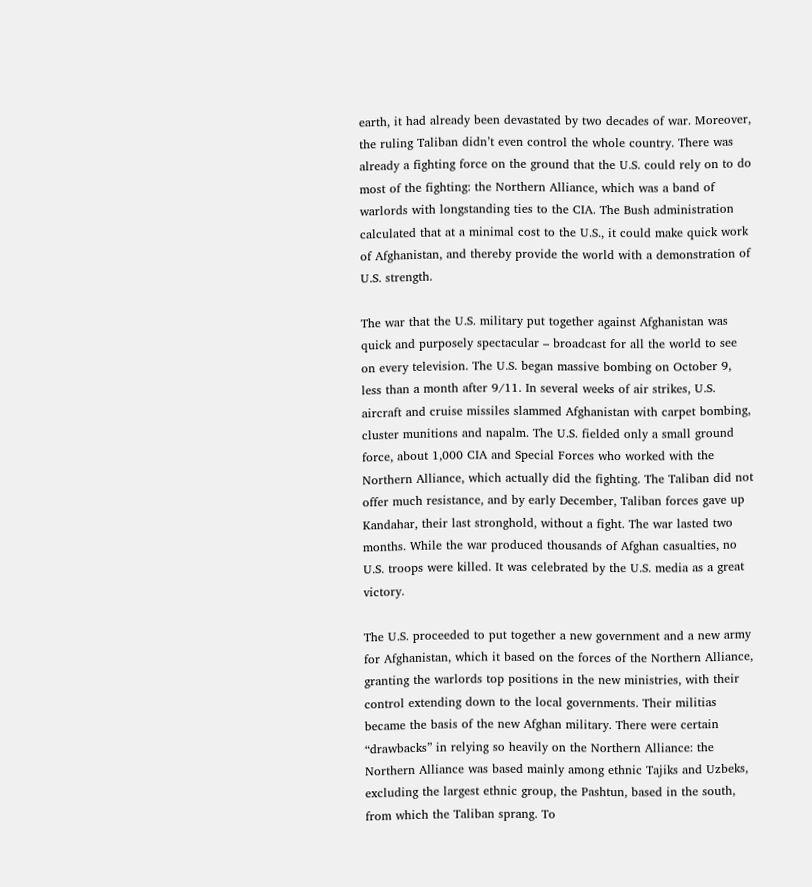earth, it had already been devastated by two decades of war. Moreover, the ruling Taliban didn’t even control the whole country. There was already a fighting force on the ground that the U.S. could rely on to do most of the fighting: the Northern Alliance, which was a band of warlords with longstanding ties to the CIA. The Bush administration calculated that at a minimal cost to the U.S., it could make quick work of Afghanistan, and thereby provide the world with a demonstration of U.S. strength.

The war that the U.S. military put together against Afghanistan was quick and purposely spectacular – broadcast for all the world to see on every television. The U.S. began massive bombing on October 9, less than a month after 9/11. In several weeks of air strikes, U.S. aircraft and cruise missiles slammed Afghanistan with carpet bombing, cluster munitions and napalm. The U.S. fielded only a small ground force, about 1,000 CIA and Special Forces who worked with the Northern Alliance, which actually did the fighting. The Taliban did not offer much resistance, and by early December, Taliban forces gave up Kandahar, their last stronghold, without a fight. The war lasted two months. While the war produced thousands of Afghan casualties, no U.S. troops were killed. It was celebrated by the U.S. media as a great victory.

The U.S. proceeded to put together a new government and a new army for Afghanistan, which it based on the forces of the Northern Alliance, granting the warlords top positions in the new ministries, with their control extending down to the local governments. Their militias became the basis of the new Afghan military. There were certain “drawbacks” in relying so heavily on the Northern Alliance: the Northern Alliance was based mainly among ethnic Tajiks and Uzbeks, excluding the largest ethnic group, the Pashtun, based in the south, from which the Taliban sprang. To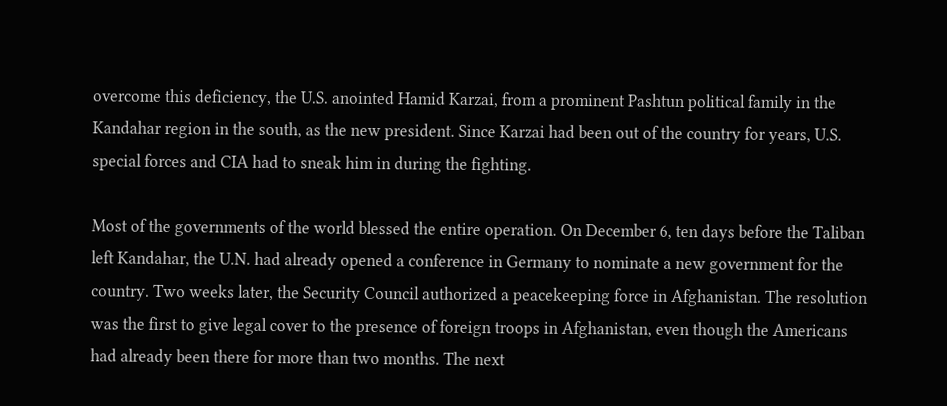overcome this deficiency, the U.S. anointed Hamid Karzai, from a prominent Pashtun political family in the Kandahar region in the south, as the new president. Since Karzai had been out of the country for years, U.S. special forces and CIA had to sneak him in during the fighting.

Most of the governments of the world blessed the entire operation. On December 6, ten days before the Taliban left Kandahar, the U.N. had already opened a conference in Germany to nominate a new government for the country. Two weeks later, the Security Council authorized a peacekeeping force in Afghanistan. The resolution was the first to give legal cover to the presence of foreign troops in Afghanistan, even though the Americans had already been there for more than two months. The next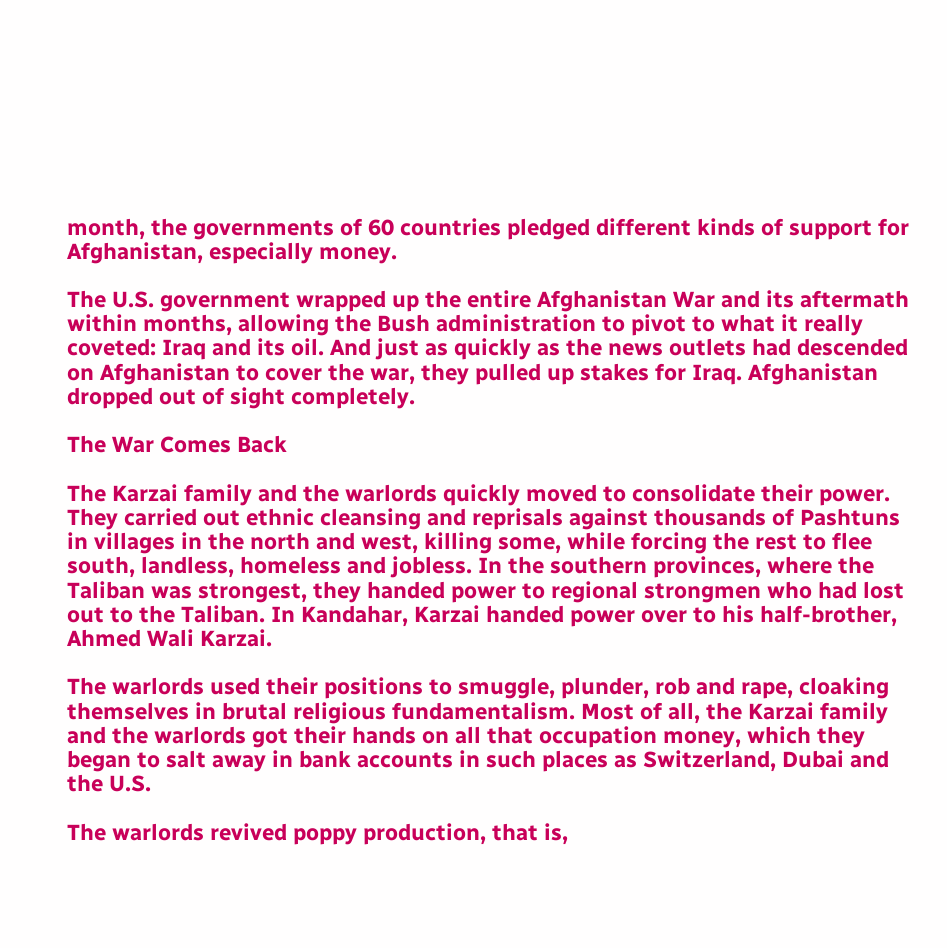month, the governments of 60 countries pledged different kinds of support for Afghanistan, especially money.

The U.S. government wrapped up the entire Afghanistan War and its aftermath within months, allowing the Bush administration to pivot to what it really coveted: Iraq and its oil. And just as quickly as the news outlets had descended on Afghanistan to cover the war, they pulled up stakes for Iraq. Afghanistan dropped out of sight completely.

The War Comes Back

The Karzai family and the warlords quickly moved to consolidate their power. They carried out ethnic cleansing and reprisals against thousands of Pashtuns in villages in the north and west, killing some, while forcing the rest to flee south, landless, homeless and jobless. In the southern provinces, where the Taliban was strongest, they handed power to regional strongmen who had lost out to the Taliban. In Kandahar, Karzai handed power over to his half-brother, Ahmed Wali Karzai.

The warlords used their positions to smuggle, plunder, rob and rape, cloaking themselves in brutal religious fundamentalism. Most of all, the Karzai family and the warlords got their hands on all that occupation money, which they began to salt away in bank accounts in such places as Switzerland, Dubai and the U.S.

The warlords revived poppy production, that is,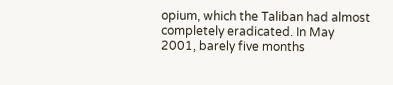opium, which the Taliban had almost completely eradicated. In May 2001, barely five months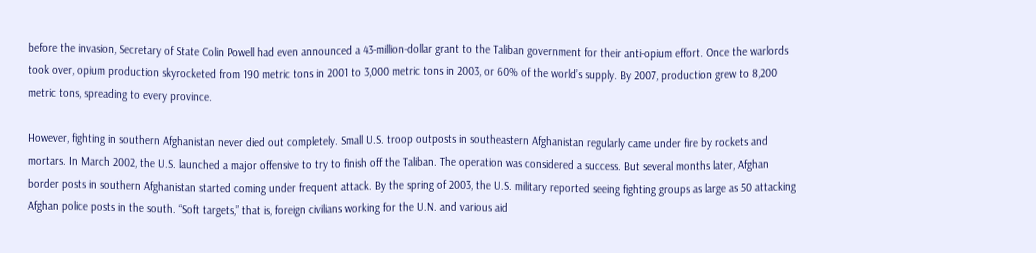before the invasion, Secretary of State Colin Powell had even announced a 43-million-dollar grant to the Taliban government for their anti-opium effort. Once the warlords took over, opium production skyrocketed from 190 metric tons in 2001 to 3,000 metric tons in 2003, or 60% of the world’s supply. By 2007, production grew to 8,200 metric tons, spreading to every province.

However, fighting in southern Afghanistan never died out completely. Small U.S. troop outposts in southeastern Afghanistan regularly came under fire by rockets and mortars. In March 2002, the U.S. launched a major offensive to try to finish off the Taliban. The operation was considered a success. But several months later, Afghan border posts in southern Afghanistan started coming under frequent attack. By the spring of 2003, the U.S. military reported seeing fighting groups as large as 50 attacking Afghan police posts in the south. “Soft targets,” that is, foreign civilians working for the U.N. and various aid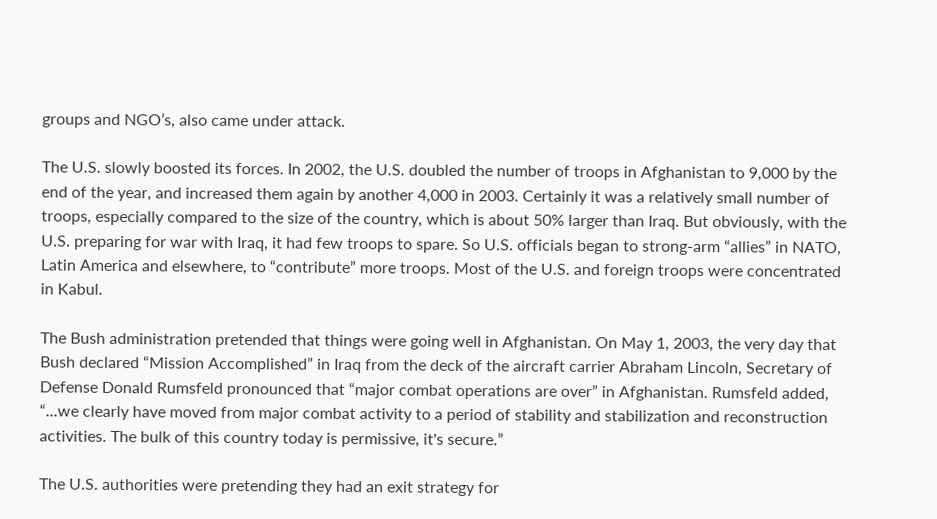groups and NGO’s, also came under attack.

The U.S. slowly boosted its forces. In 2002, the U.S. doubled the number of troops in Afghanistan to 9,000 by the end of the year, and increased them again by another 4,000 in 2003. Certainly it was a relatively small number of troops, especially compared to the size of the country, which is about 50% larger than Iraq. But obviously, with the U.S. preparing for war with Iraq, it had few troops to spare. So U.S. officials began to strong-arm “allies” in NATO, Latin America and elsewhere, to “contribute” more troops. Most of the U.S. and foreign troops were concentrated in Kabul.

The Bush administration pretended that things were going well in Afghanistan. On May 1, 2003, the very day that Bush declared “Mission Accomplished” in Iraq from the deck of the aircraft carrier Abraham Lincoln, Secretary of Defense Donald Rumsfeld pronounced that “major combat operations are over” in Afghanistan. Rumsfeld added, “...we clearly have moved from major combat activity to a period of stability and stabilization and reconstruction activities. The bulk of this country today is permissive, it's secure.”

The U.S. authorities were pretending they had an exit strategy for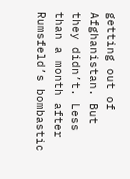getting out of Afghanistan. But they didn’t. Less than a month after Rumsfeld’s bombastic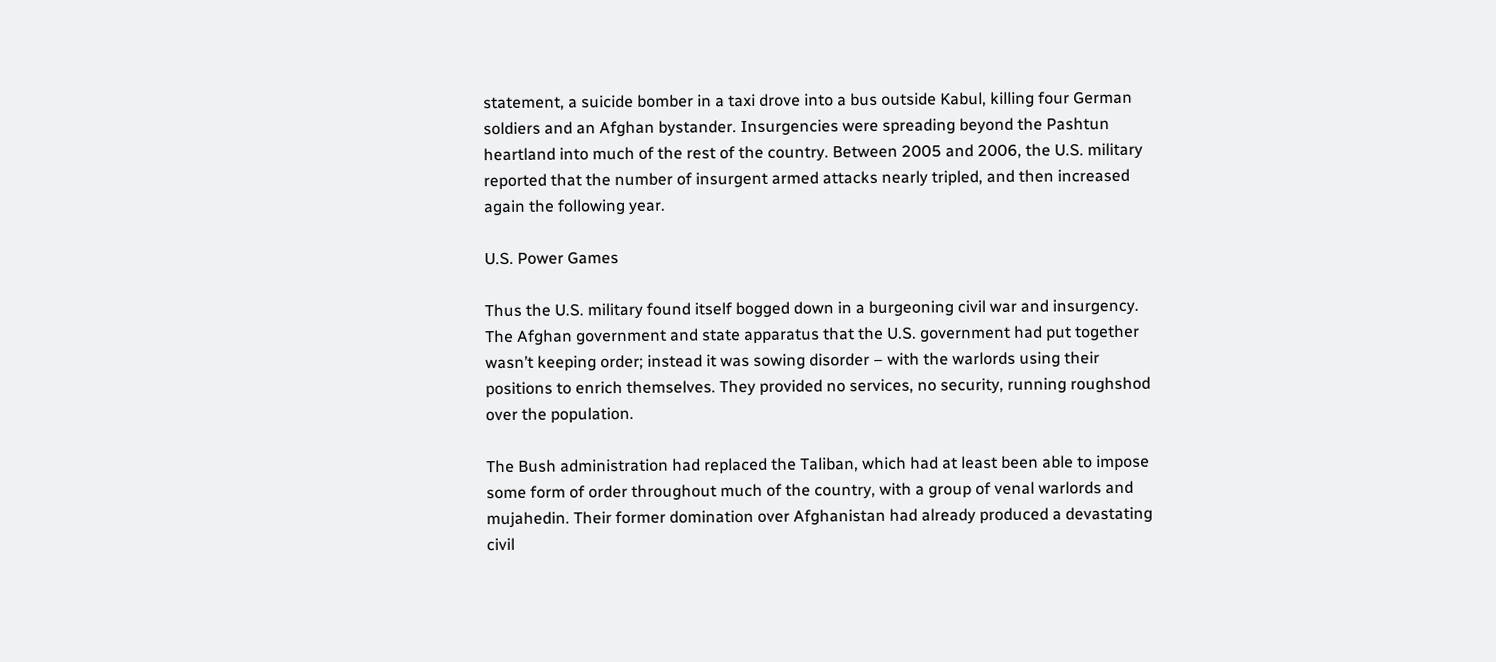statement, a suicide bomber in a taxi drove into a bus outside Kabul, killing four German soldiers and an Afghan bystander. Insurgencies were spreading beyond the Pashtun heartland into much of the rest of the country. Between 2005 and 2006, the U.S. military reported that the number of insurgent armed attacks nearly tripled, and then increased again the following year.

U.S. Power Games

Thus the U.S. military found itself bogged down in a burgeoning civil war and insurgency. The Afghan government and state apparatus that the U.S. government had put together wasn’t keeping order; instead it was sowing disorder – with the warlords using their positions to enrich themselves. They provided no services, no security, running roughshod over the population.

The Bush administration had replaced the Taliban, which had at least been able to impose some form of order throughout much of the country, with a group of venal warlords and mujahedin. Their former domination over Afghanistan had already produced a devastating civil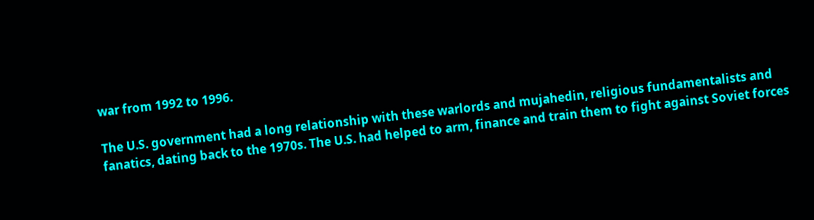war from 1992 to 1996.

The U.S. government had a long relationship with these warlords and mujahedin, religious fundamentalists and fanatics, dating back to the 1970s. The U.S. had helped to arm, finance and train them to fight against Soviet forces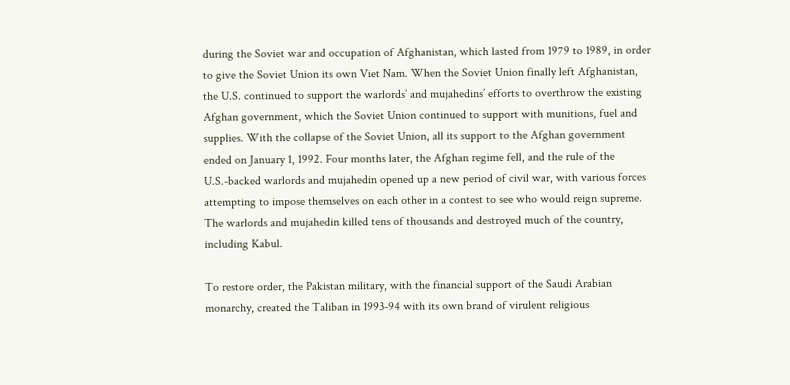during the Soviet war and occupation of Afghanistan, which lasted from 1979 to 1989, in order to give the Soviet Union its own Viet Nam. When the Soviet Union finally left Afghanistan, the U.S. continued to support the warlords’ and mujahedins’ efforts to overthrow the existing Afghan government, which the Soviet Union continued to support with munitions, fuel and supplies. With the collapse of the Soviet Union, all its support to the Afghan government ended on January 1, 1992. Four months later, the Afghan regime fell, and the rule of the U.S.-backed warlords and mujahedin opened up a new period of civil war, with various forces attempting to impose themselves on each other in a contest to see who would reign supreme. The warlords and mujahedin killed tens of thousands and destroyed much of the country, including Kabul.

To restore order, the Pakistan military, with the financial support of the Saudi Arabian monarchy, created the Taliban in 1993-94 with its own brand of virulent religious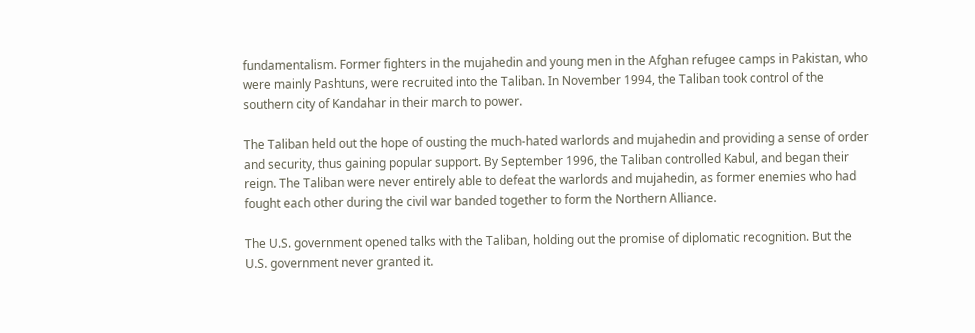fundamentalism. Former fighters in the mujahedin and young men in the Afghan refugee camps in Pakistan, who were mainly Pashtuns, were recruited into the Taliban. In November 1994, the Taliban took control of the southern city of Kandahar in their march to power.

The Taliban held out the hope of ousting the much-hated warlords and mujahedin and providing a sense of order and security, thus gaining popular support. By September 1996, the Taliban controlled Kabul, and began their reign. The Taliban were never entirely able to defeat the warlords and mujahedin, as former enemies who had fought each other during the civil war banded together to form the Northern Alliance.

The U.S. government opened talks with the Taliban, holding out the promise of diplomatic recognition. But the U.S. government never granted it.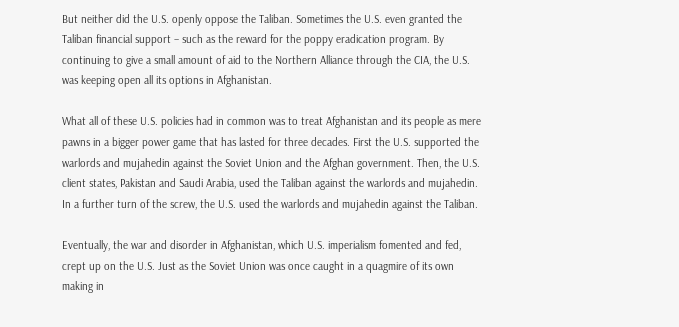But neither did the U.S. openly oppose the Taliban. Sometimes the U.S. even granted the Taliban financial support – such as the reward for the poppy eradication program. By continuing to give a small amount of aid to the Northern Alliance through the CIA, the U.S. was keeping open all its options in Afghanistan.

What all of these U.S. policies had in common was to treat Afghanistan and its people as mere pawns in a bigger power game that has lasted for three decades. First the U.S. supported the warlords and mujahedin against the Soviet Union and the Afghan government. Then, the U.S. client states, Pakistan and Saudi Arabia, used the Taliban against the warlords and mujahedin. In a further turn of the screw, the U.S. used the warlords and mujahedin against the Taliban.

Eventually, the war and disorder in Afghanistan, which U.S. imperialism fomented and fed, crept up on the U.S. Just as the Soviet Union was once caught in a quagmire of its own making in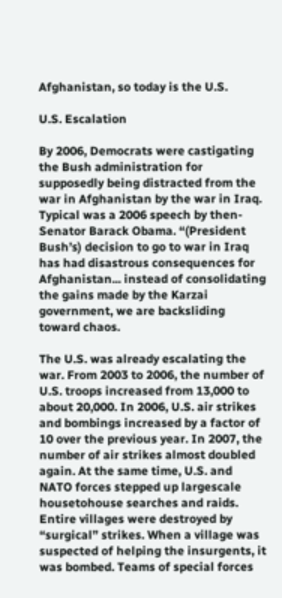Afghanistan, so today is the U.S.

U.S. Escalation

By 2006, Democrats were castigating the Bush administration for supposedly being distracted from the war in Afghanistan by the war in Iraq. Typical was a 2006 speech by then- Senator Barack Obama. “(President Bush’s) decision to go to war in Iraq has had disastrous consequences for Afghanistan... instead of consolidating the gains made by the Karzai government, we are backsliding toward chaos.

The U.S. was already escalating the war. From 2003 to 2006, the number of U.S. troops increased from 13,000 to about 20,000. In 2006, U.S. air strikes and bombings increased by a factor of 10 over the previous year. In 2007, the number of air strikes almost doubled again. At the same time, U.S. and NATO forces stepped up largescale housetohouse searches and raids. Entire villages were destroyed by “surgical” strikes. When a village was suspected of helping the insurgents, it was bombed. Teams of special forces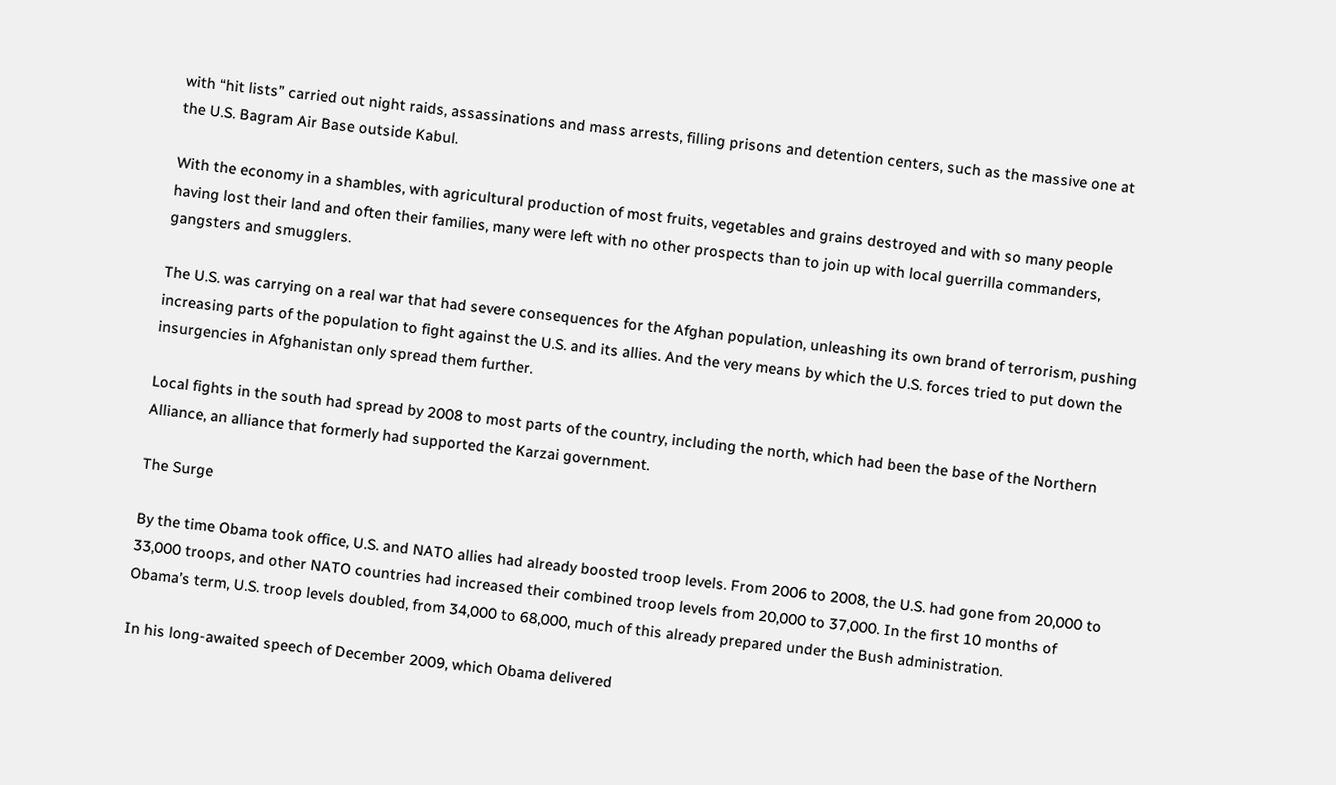with “hit lists” carried out night raids, assassinations and mass arrests, filling prisons and detention centers, such as the massive one at the U.S. Bagram Air Base outside Kabul.

With the economy in a shambles, with agricultural production of most fruits, vegetables and grains destroyed and with so many people having lost their land and often their families, many were left with no other prospects than to join up with local guerrilla commanders, gangsters and smugglers.

The U.S. was carrying on a real war that had severe consequences for the Afghan population, unleashing its own brand of terrorism, pushing increasing parts of the population to fight against the U.S. and its allies. And the very means by which the U.S. forces tried to put down the insurgencies in Afghanistan only spread them further.

Local fights in the south had spread by 2008 to most parts of the country, including the north, which had been the base of the Northern Alliance, an alliance that formerly had supported the Karzai government.

The Surge

By the time Obama took office, U.S. and NATO allies had already boosted troop levels. From 2006 to 2008, the U.S. had gone from 20,000 to 33,000 troops, and other NATO countries had increased their combined troop levels from 20,000 to 37,000. In the first 10 months of Obama’s term, U.S. troop levels doubled, from 34,000 to 68,000, much of this already prepared under the Bush administration.

In his long-awaited speech of December 2009, which Obama delivered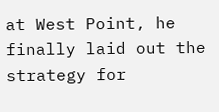at West Point, he finally laid out the strategy for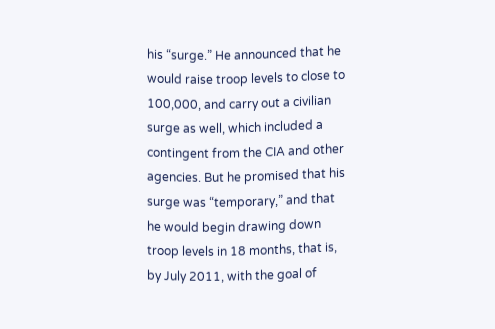his “surge.” He announced that he would raise troop levels to close to 100,000, and carry out a civilian surge as well, which included a contingent from the CIA and other agencies. But he promised that his surge was “temporary,” and that he would begin drawing down troop levels in 18 months, that is, by July 2011, with the goal of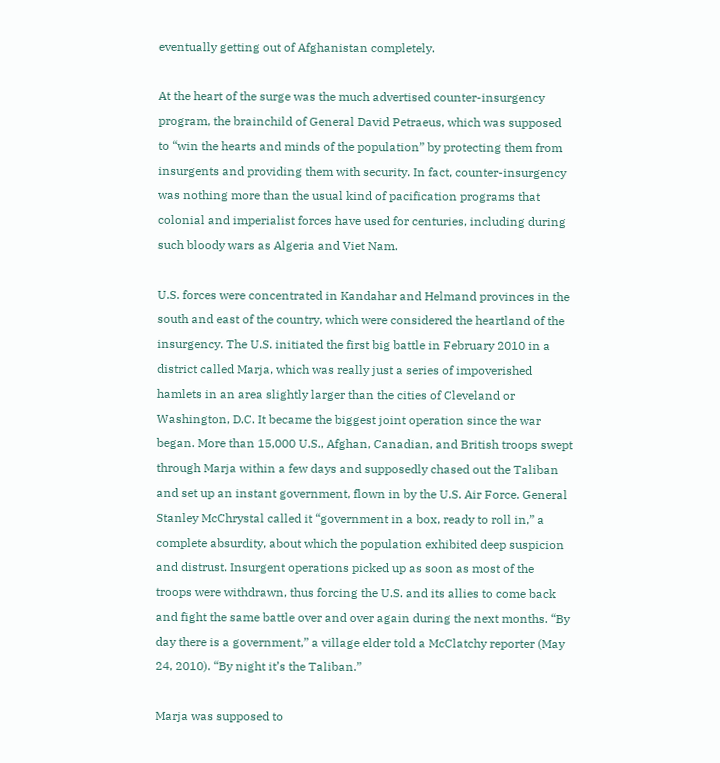eventually getting out of Afghanistan completely.

At the heart of the surge was the much advertised counter-insurgency program, the brainchild of General David Petraeus, which was supposed to “win the hearts and minds of the population” by protecting them from insurgents and providing them with security. In fact, counter-insurgency was nothing more than the usual kind of pacification programs that colonial and imperialist forces have used for centuries, including during such bloody wars as Algeria and Viet Nam.

U.S. forces were concentrated in Kandahar and Helmand provinces in the south and east of the country, which were considered the heartland of the insurgency. The U.S. initiated the first big battle in February 2010 in a district called Marja, which was really just a series of impoverished hamlets in an area slightly larger than the cities of Cleveland or Washington, D.C. It became the biggest joint operation since the war began. More than 15,000 U.S., Afghan, Canadian, and British troops swept through Marja within a few days and supposedly chased out the Taliban and set up an instant government, flown in by the U.S. Air Force. General Stanley McChrystal called it “government in a box, ready to roll in,” a complete absurdity, about which the population exhibited deep suspicion and distrust. Insurgent operations picked up as soon as most of the troops were withdrawn, thus forcing the U.S. and its allies to come back and fight the same battle over and over again during the next months. “By day there is a government,” a village elder told a McClatchy reporter (May 24, 2010). “By night it’s the Taliban.”

Marja was supposed to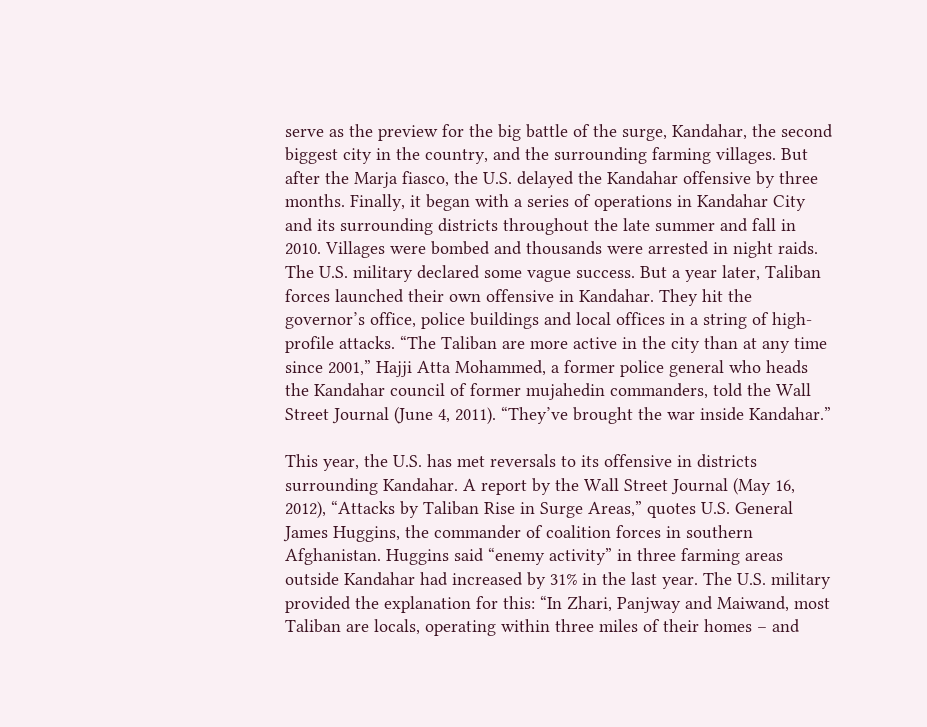serve as the preview for the big battle of the surge, Kandahar, the second biggest city in the country, and the surrounding farming villages. But after the Marja fiasco, the U.S. delayed the Kandahar offensive by three months. Finally, it began with a series of operations in Kandahar City and its surrounding districts throughout the late summer and fall in 2010. Villages were bombed and thousands were arrested in night raids. The U.S. military declared some vague success. But a year later, Taliban forces launched their own offensive in Kandahar. They hit the governor’s office, police buildings and local offices in a string of high-profile attacks. “The Taliban are more active in the city than at any time since 2001,” Hajji Atta Mohammed, a former police general who heads the Kandahar council of former mujahedin commanders, told the Wall Street Journal (June 4, 2011). “They’ve brought the war inside Kandahar.”

This year, the U.S. has met reversals to its offensive in districts surrounding Kandahar. A report by the Wall Street Journal (May 16, 2012), “Attacks by Taliban Rise in Surge Areas,” quotes U.S. General James Huggins, the commander of coalition forces in southern Afghanistan. Huggins said “enemy activity” in three farming areas outside Kandahar had increased by 31% in the last year. The U.S. military provided the explanation for this: “In Zhari, Panjway and Maiwand, most Taliban are locals, operating within three miles of their homes – and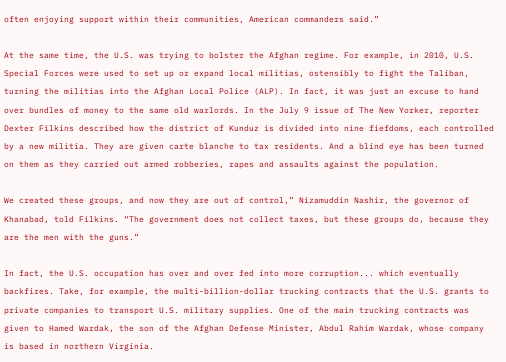often enjoying support within their communities, American commanders said.”

At the same time, the U.S. was trying to bolster the Afghan regime. For example, in 2010, U.S. Special Forces were used to set up or expand local militias, ostensibly to fight the Taliban, turning the militias into the Afghan Local Police (ALP). In fact, it was just an excuse to hand over bundles of money to the same old warlords. In the July 9 issue of The New Yorker, reporter Dexter Filkins described how the district of Kunduz is divided into nine fiefdoms, each controlled by a new militia. They are given carte blanche to tax residents. And a blind eye has been turned on them as they carried out armed robberies, rapes and assaults against the population.

We created these groups, and now they are out of control,” Nizamuddin Nashir, the governor of Khanabad, told Filkins. “The government does not collect taxes, but these groups do, because they are the men with the guns.”

In fact, the U.S. occupation has over and over fed into more corruption... which eventually backfires. Take, for example, the multi-billion-dollar trucking contracts that the U.S. grants to private companies to transport U.S. military supplies. One of the main trucking contracts was given to Hamed Wardak, the son of the Afghan Defense Minister, Abdul Rahim Wardak, whose company is based in northern Virginia.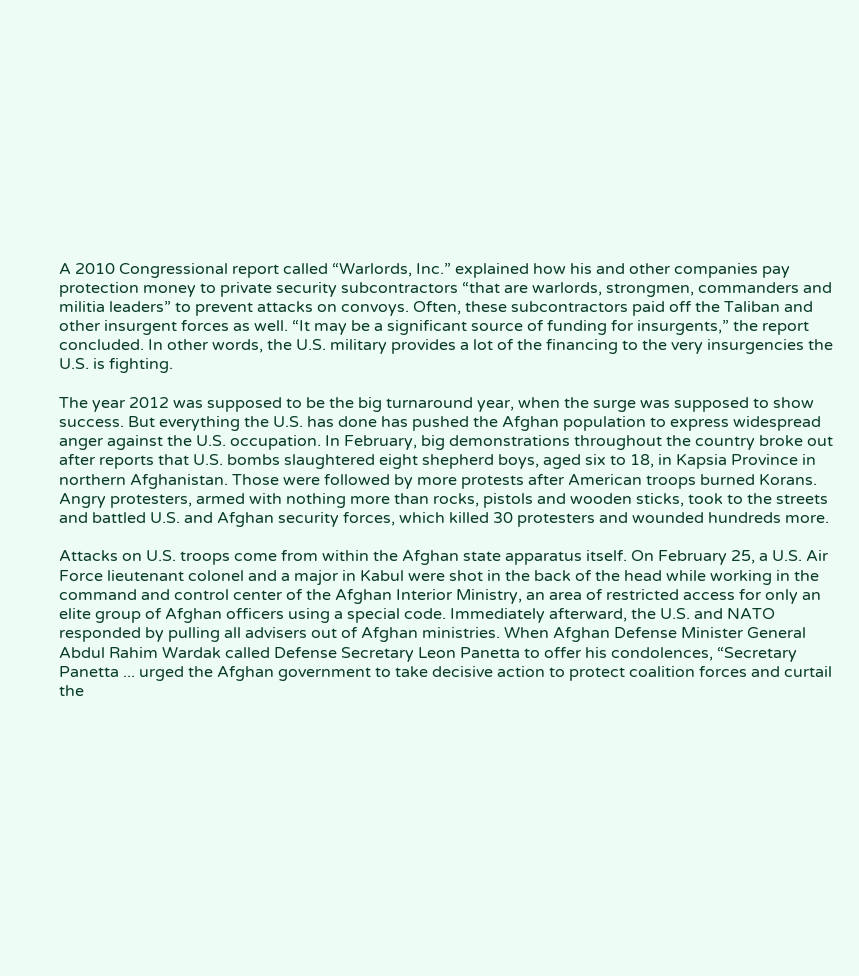A 2010 Congressional report called “Warlords, Inc.” explained how his and other companies pay protection money to private security subcontractors “that are warlords, strongmen, commanders and militia leaders” to prevent attacks on convoys. Often, these subcontractors paid off the Taliban and other insurgent forces as well. “It may be a significant source of funding for insurgents,” the report concluded. In other words, the U.S. military provides a lot of the financing to the very insurgencies the U.S. is fighting.

The year 2012 was supposed to be the big turnaround year, when the surge was supposed to show success. But everything the U.S. has done has pushed the Afghan population to express widespread anger against the U.S. occupation. In February, big demonstrations throughout the country broke out after reports that U.S. bombs slaughtered eight shepherd boys, aged six to 18, in Kapsia Province in northern Afghanistan. Those were followed by more protests after American troops burned Korans. Angry protesters, armed with nothing more than rocks, pistols and wooden sticks, took to the streets and battled U.S. and Afghan security forces, which killed 30 protesters and wounded hundreds more.

Attacks on U.S. troops come from within the Afghan state apparatus itself. On February 25, a U.S. Air Force lieutenant colonel and a major in Kabul were shot in the back of the head while working in the command and control center of the Afghan Interior Ministry, an area of restricted access for only an elite group of Afghan officers using a special code. Immediately afterward, the U.S. and NATO responded by pulling all advisers out of Afghan ministries. When Afghan Defense Minister General Abdul Rahim Wardak called Defense Secretary Leon Panetta to offer his condolences, “Secretary Panetta ... urged the Afghan government to take decisive action to protect coalition forces and curtail the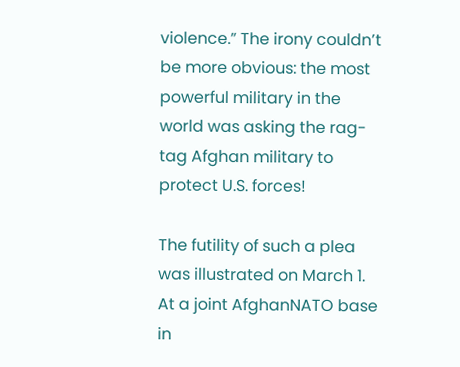violence.” The irony couldn’t be more obvious: the most powerful military in the world was asking the rag-tag Afghan military to protect U.S. forces!

The futility of such a plea was illustrated on March 1. At a joint AfghanNATO base in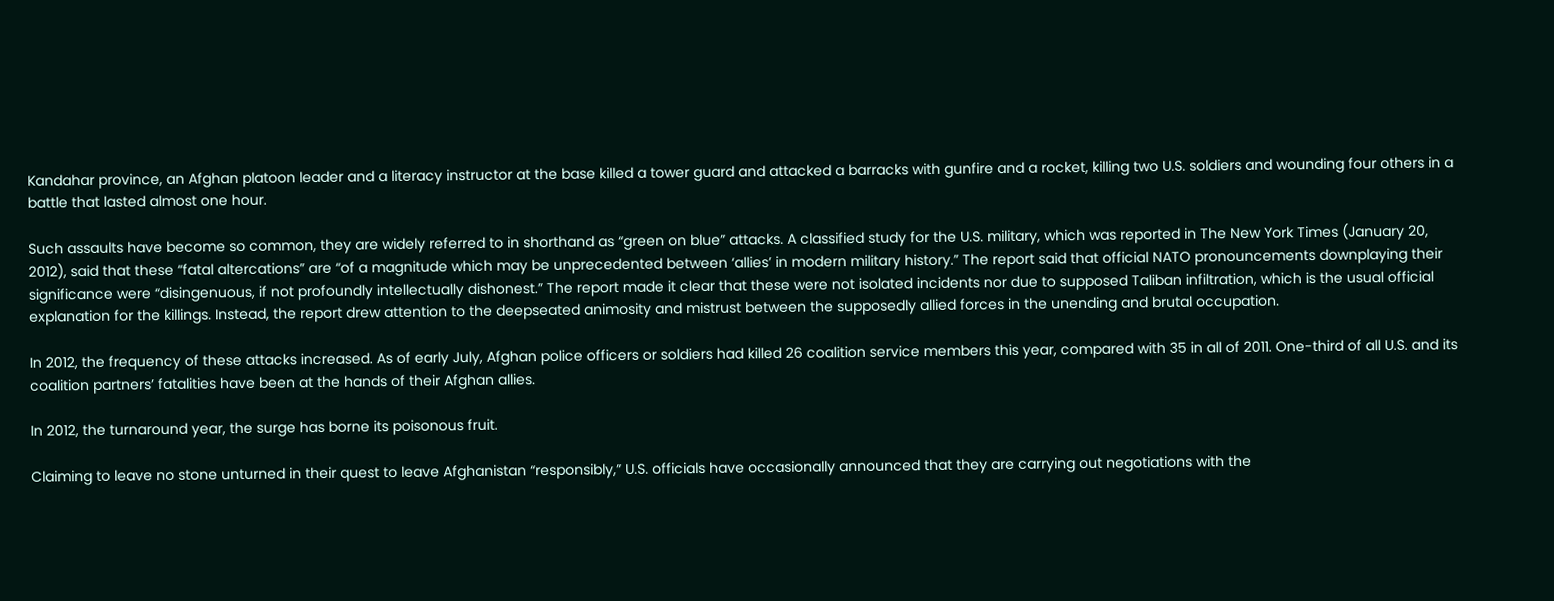Kandahar province, an Afghan platoon leader and a literacy instructor at the base killed a tower guard and attacked a barracks with gunfire and a rocket, killing two U.S. soldiers and wounding four others in a battle that lasted almost one hour.

Such assaults have become so common, they are widely referred to in shorthand as “green on blue” attacks. A classified study for the U.S. military, which was reported in The New York Times (January 20, 2012), said that these “fatal altercations” are “of a magnitude which may be unprecedented between ‘allies’ in modern military history.” The report said that official NATO pronouncements downplaying their significance were “disingenuous, if not profoundly intellectually dishonest.” The report made it clear that these were not isolated incidents nor due to supposed Taliban infiltration, which is the usual official explanation for the killings. Instead, the report drew attention to the deepseated animosity and mistrust between the supposedly allied forces in the unending and brutal occupation.

In 2012, the frequency of these attacks increased. As of early July, Afghan police officers or soldiers had killed 26 coalition service members this year, compared with 35 in all of 2011. One-third of all U.S. and its coalition partners’ fatalities have been at the hands of their Afghan allies.

In 2012, the turnaround year, the surge has borne its poisonous fruit.

Claiming to leave no stone unturned in their quest to leave Afghanistan “responsibly,” U.S. officials have occasionally announced that they are carrying out negotiations with the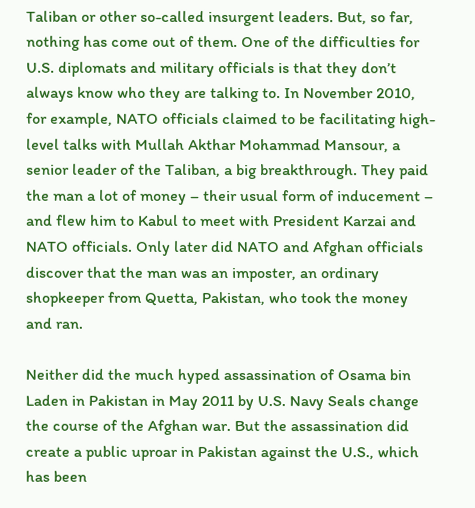Taliban or other so-called insurgent leaders. But, so far, nothing has come out of them. One of the difficulties for U.S. diplomats and military officials is that they don’t always know who they are talking to. In November 2010, for example, NATO officials claimed to be facilitating high-level talks with Mullah Akthar Mohammad Mansour, a senior leader of the Taliban, a big breakthrough. They paid the man a lot of money – their usual form of inducement – and flew him to Kabul to meet with President Karzai and NATO officials. Only later did NATO and Afghan officials discover that the man was an imposter, an ordinary shopkeeper from Quetta, Pakistan, who took the money and ran.

Neither did the much hyped assassination of Osama bin Laden in Pakistan in May 2011 by U.S. Navy Seals change the course of the Afghan war. But the assassination did create a public uproar in Pakistan against the U.S., which has been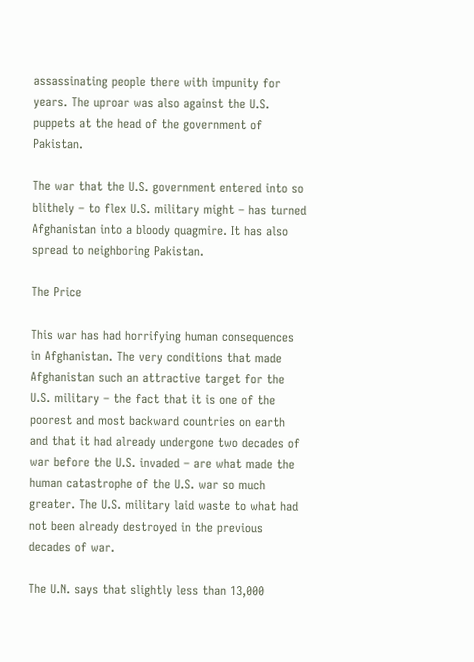assassinating people there with impunity for years. The uproar was also against the U.S. puppets at the head of the government of Pakistan.

The war that the U.S. government entered into so blithely – to flex U.S. military might – has turned Afghanistan into a bloody quagmire. It has also spread to neighboring Pakistan.

The Price

This war has had horrifying human consequences in Afghanistan. The very conditions that made Afghanistan such an attractive target for the U.S. military – the fact that it is one of the poorest and most backward countries on earth and that it had already undergone two decades of war before the U.S. invaded – are what made the human catastrophe of the U.S. war so much greater. The U.S. military laid waste to what had not been already destroyed in the previous decades of war.

The U.N. says that slightly less than 13,000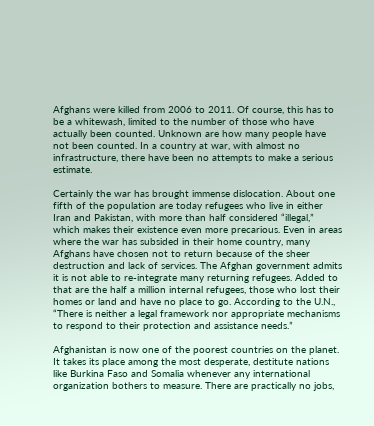Afghans were killed from 2006 to 2011. Of course, this has to be a whitewash, limited to the number of those who have actually been counted. Unknown are how many people have not been counted. In a country at war, with almost no infrastructure, there have been no attempts to make a serious estimate.

Certainly the war has brought immense dislocation. About one fifth of the population are today refugees who live in either Iran and Pakistan, with more than half considered “illegal,” which makes their existence even more precarious. Even in areas where the war has subsided in their home country, many Afghans have chosen not to return because of the sheer destruction and lack of services. The Afghan government admits it is not able to re-integrate many returning refugees. Added to that are the half a million internal refugees, those who lost their homes or land and have no place to go. According to the U.N., “There is neither a legal framework nor appropriate mechanisms to respond to their protection and assistance needs.”

Afghanistan is now one of the poorest countries on the planet. It takes its place among the most desperate, destitute nations like Burkina Faso and Somalia whenever any international organization bothers to measure. There are practically no jobs,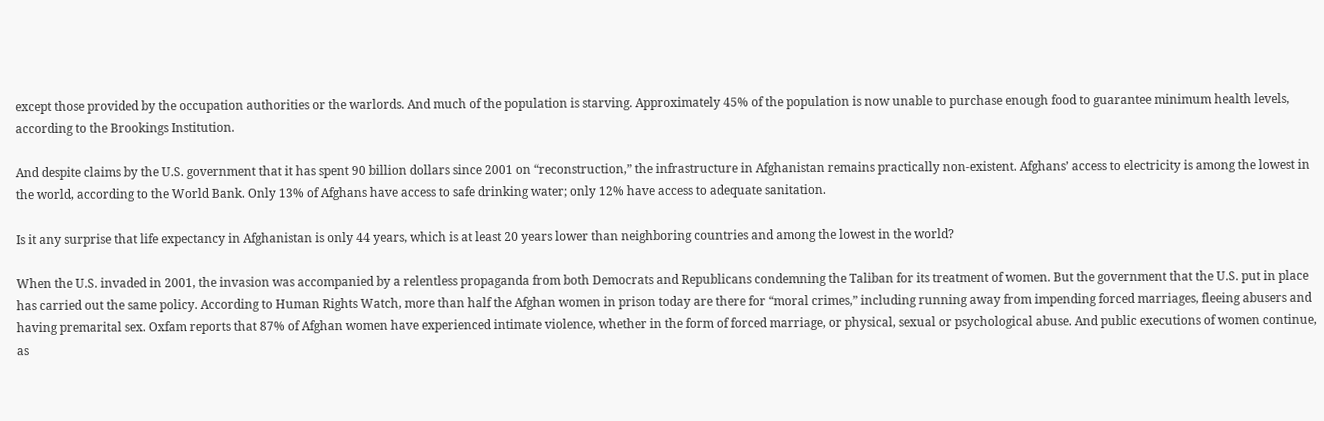except those provided by the occupation authorities or the warlords. And much of the population is starving. Approximately 45% of the population is now unable to purchase enough food to guarantee minimum health levels, according to the Brookings Institution.

And despite claims by the U.S. government that it has spent 90 billion dollars since 2001 on “reconstruction,” the infrastructure in Afghanistan remains practically non-existent. Afghans’ access to electricity is among the lowest in the world, according to the World Bank. Only 13% of Afghans have access to safe drinking water; only 12% have access to adequate sanitation.

Is it any surprise that life expectancy in Afghanistan is only 44 years, which is at least 20 years lower than neighboring countries and among the lowest in the world?

When the U.S. invaded in 2001, the invasion was accompanied by a relentless propaganda from both Democrats and Republicans condemning the Taliban for its treatment of women. But the government that the U.S. put in place has carried out the same policy. According to Human Rights Watch, more than half the Afghan women in prison today are there for “moral crimes,” including running away from impending forced marriages, fleeing abusers and having premarital sex. Oxfam reports that 87% of Afghan women have experienced intimate violence, whether in the form of forced marriage, or physical, sexual or psychological abuse. And public executions of women continue, as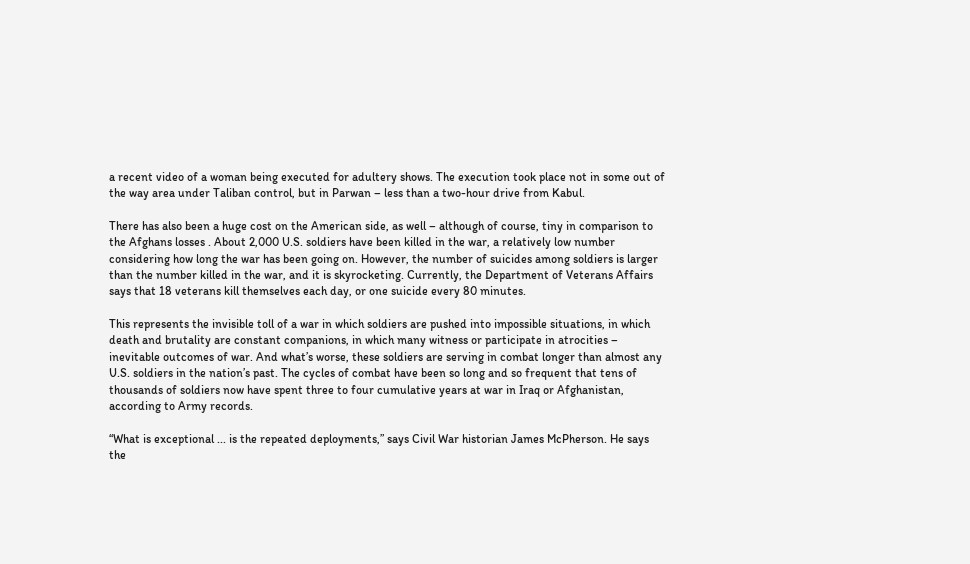a recent video of a woman being executed for adultery shows. The execution took place not in some out of the way area under Taliban control, but in Parwan – less than a two-hour drive from Kabul.

There has also been a huge cost on the American side, as well – although of course, tiny in comparison to the Afghans losses . About 2,000 U.S. soldiers have been killed in the war, a relatively low number considering how long the war has been going on. However, the number of suicides among soldiers is larger than the number killed in the war, and it is skyrocketing. Currently, the Department of Veterans Affairs says that 18 veterans kill themselves each day, or one suicide every 80 minutes.

This represents the invisible toll of a war in which soldiers are pushed into impossible situations, in which death and brutality are constant companions, in which many witness or participate in atrocities – inevitable outcomes of war. And what’s worse, these soldiers are serving in combat longer than almost any U.S. soldiers in the nation’s past. The cycles of combat have been so long and so frequent that tens of thousands of soldiers now have spent three to four cumulative years at war in Iraq or Afghanistan, according to Army records.

“What is exceptional ... is the repeated deployments,” says Civil War historian James McPherson. He says the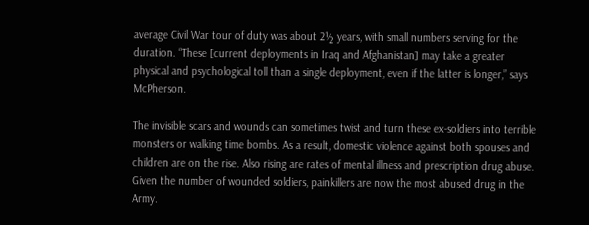average Civil War tour of duty was about 2½ years, with small numbers serving for the duration. “These [current deployments in Iraq and Afghanistan] may take a greater physical and psychological toll than a single deployment, even if the latter is longer,” says McPherson.

The invisible scars and wounds can sometimes twist and turn these ex-soldiers into terrible monsters or walking time bombs. As a result, domestic violence against both spouses and children are on the rise. Also rising are rates of mental illness and prescription drug abuse. Given the number of wounded soldiers, painkillers are now the most abused drug in the Army.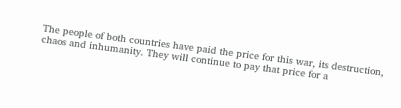The people of both countries have paid the price for this war, its destruction, chaos and inhumanity. They will continue to pay that price for a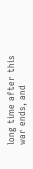long time after this war ends, and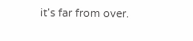it’s far from over.